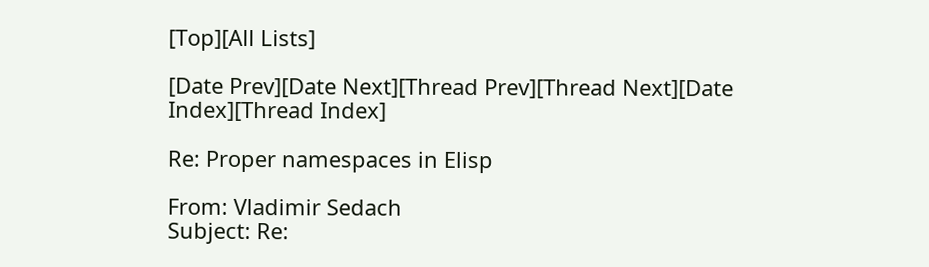[Top][All Lists]

[Date Prev][Date Next][Thread Prev][Thread Next][Date Index][Thread Index]

Re: Proper namespaces in Elisp

From: Vladimir Sedach
Subject: Re: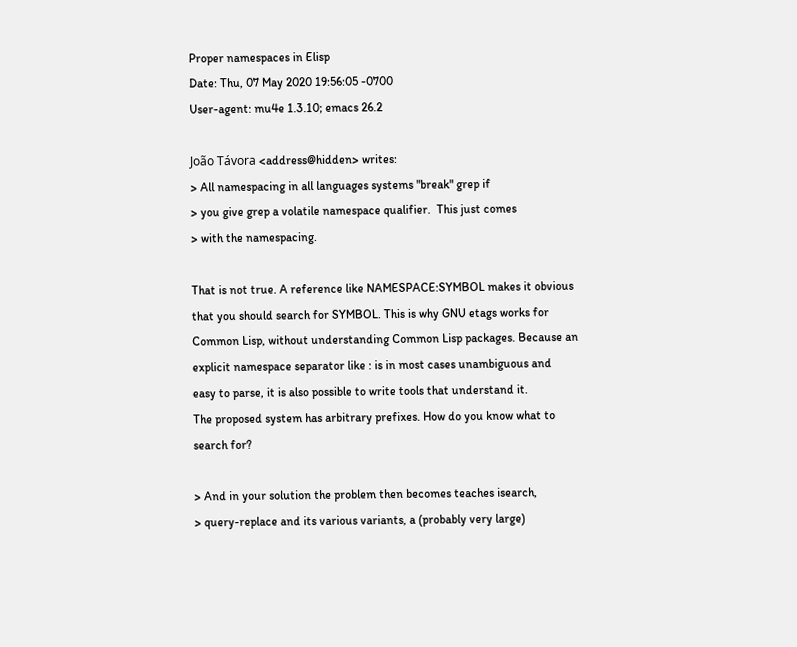Proper namespaces in Elisp
Date: Thu, 07 May 2020 19:56:05 -0700
User-agent: mu4e 1.3.10; emacs 26.2

João Távora <address@hidden> writes:
> All namespacing in all languages systems "break" grep if
> you give grep a volatile namespace qualifier.  This just comes
> with the namespacing.

That is not true. A reference like NAMESPACE:SYMBOL makes it obvious
that you should search for SYMBOL. This is why GNU etags works for
Common Lisp, without understanding Common Lisp packages. Because an
explicit namespace separator like : is in most cases unambiguous and
easy to parse, it is also possible to write tools that understand it.
The proposed system has arbitrary prefixes. How do you know what to
search for?

> And in your solution the problem then becomes teaches isearch,
> query-replace and its various variants, a (probably very large)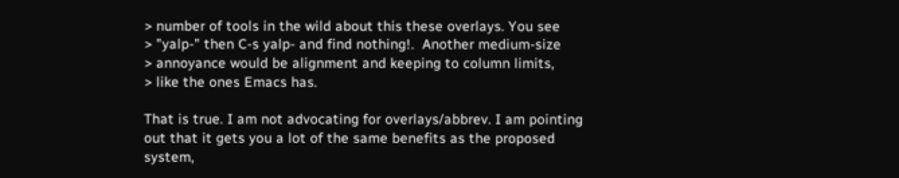> number of tools in the wild about this these overlays. You see
> "yalp-" then C-s yalp- and find nothing!.  Another medium-size
> annoyance would be alignment and keeping to column limits,
> like the ones Emacs has.

That is true. I am not advocating for overlays/abbrev. I am pointing
out that it gets you a lot of the same benefits as the proposed
system,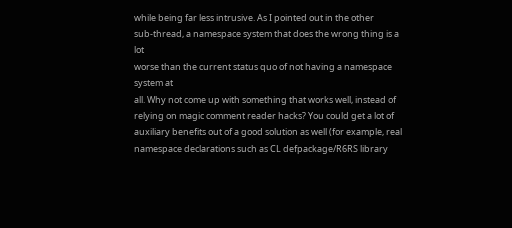while being far less intrusive. As I pointed out in the other
sub-thread, a namespace system that does the wrong thing is a lot
worse than the current status quo of not having a namespace system at
all. Why not come up with something that works well, instead of
relying on magic comment reader hacks? You could get a lot of
auxiliary benefits out of a good solution as well (for example, real
namespace declarations such as CL defpackage/R6RS library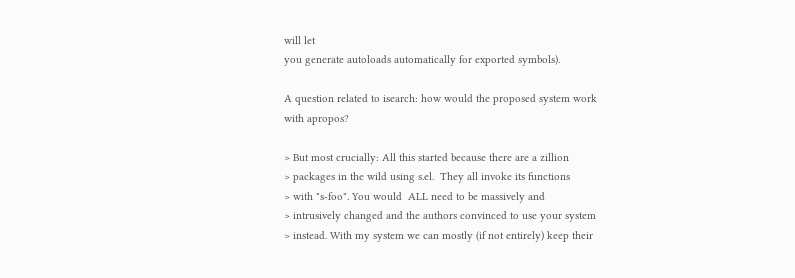will let
you generate autoloads automatically for exported symbols).

A question related to isearch: how would the proposed system work
with apropos?

> But most crucially: All this started because there are a zillion
> packages in the wild using s.el.  They all invoke its functions
> with "s-foo". You would  ALL need to be massively and
> intrusively changed and the authors convinced to use your system
> instead. With my system we can mostly (if not entirely) keep their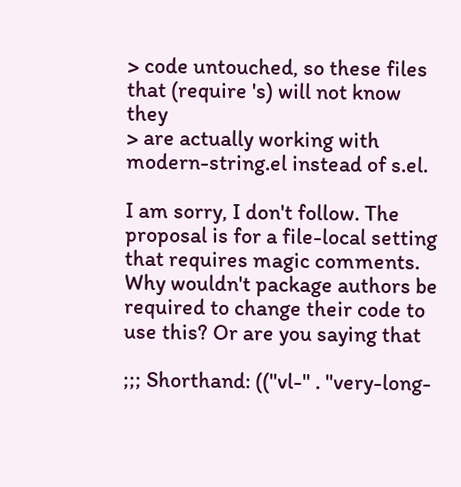> code untouched, so these files that (require 's) will not know they
> are actually working with modern-string.el instead of s.el.

I am sorry, I don't follow. The proposal is for a file-local setting
that requires magic comments. Why wouldn't package authors be
required to change their code to use this? Or are you saying that

;;; Shorthand: (("vl-" . "very-long-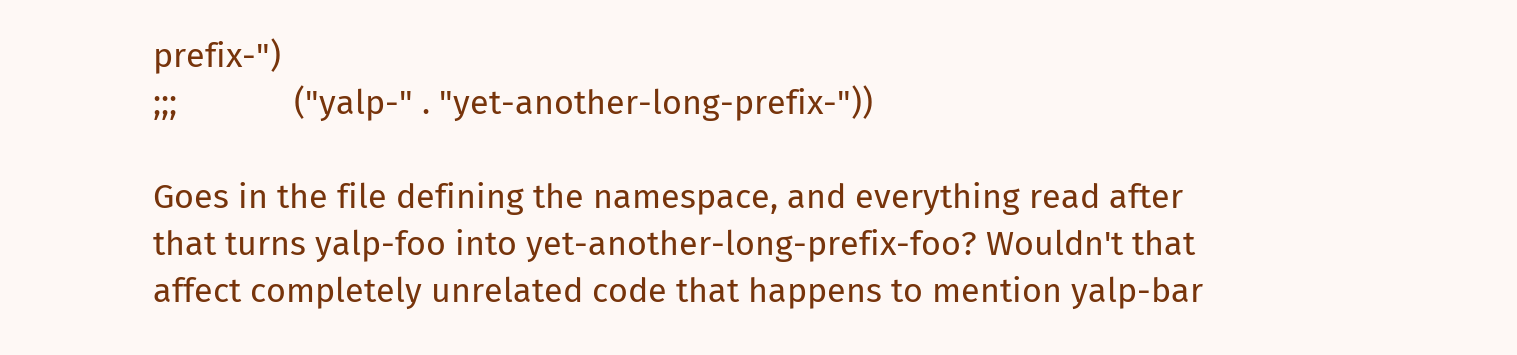prefix-")
;;;             ("yalp-" . "yet-another-long-prefix-"))

Goes in the file defining the namespace, and everything read after
that turns yalp-foo into yet-another-long-prefix-foo? Wouldn't that
affect completely unrelated code that happens to mention yalp-bar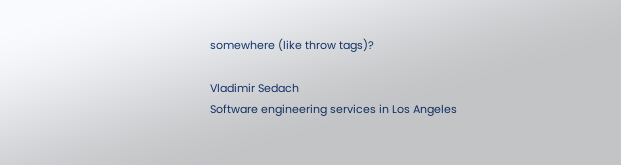somewhere (like throw tags)?

Vladimir Sedach
Software engineering services in Los Angeles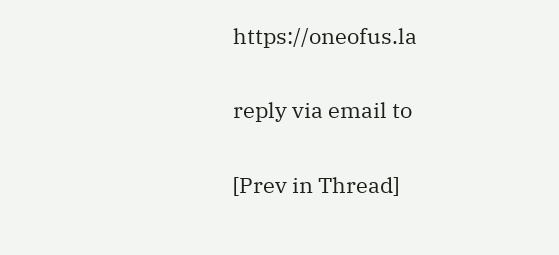https://oneofus.la

reply via email to

[Prev in Thread]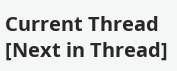Current Thread [Next in Thread]